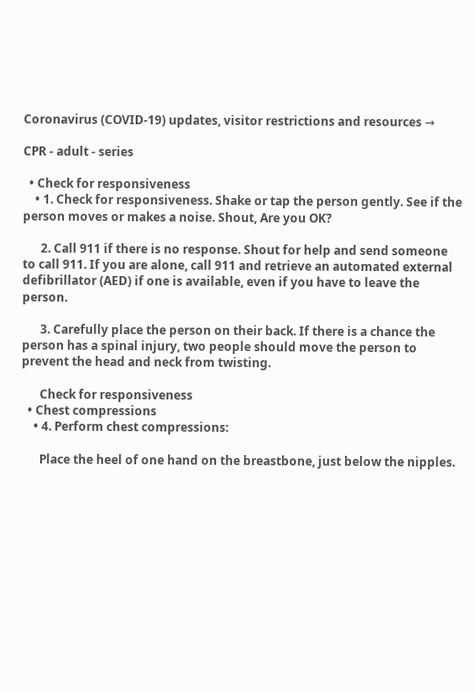Coronavirus (COVID-19) updates, visitor restrictions and resources →

CPR - adult - series

  • Check for responsiveness
    • 1. Check for responsiveness. Shake or tap the person gently. See if the person moves or makes a noise. Shout, Are you OK?

      2. Call 911 if there is no response. Shout for help and send someone to call 911. If you are alone, call 911 and retrieve an automated external defibrillator (AED) if one is available, even if you have to leave the person.

      3. Carefully place the person on their back. If there is a chance the person has a spinal injury, two people should move the person to prevent the head and neck from twisting.

      Check for responsiveness
  • Chest compressions
    • 4. Perform chest compressions:

      Place the heel of one hand on the breastbone, just below the nipples.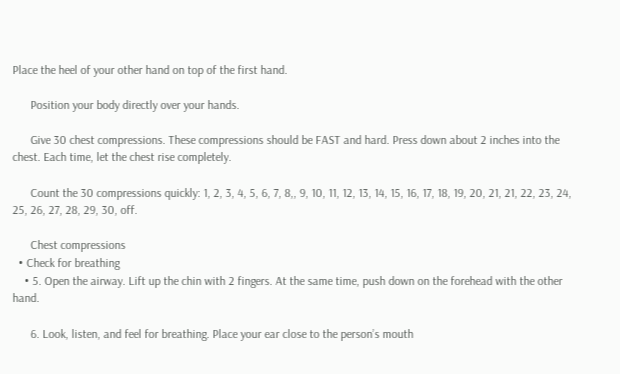Place the heel of your other hand on top of the first hand.

      Position your body directly over your hands.

      Give 30 chest compressions. These compressions should be FAST and hard. Press down about 2 inches into the chest. Each time, let the chest rise completely.

      Count the 30 compressions quickly: 1, 2, 3, 4, 5, 6, 7, 8,, 9, 10, 11, 12, 13, 14, 15, 16, 17, 18, 19, 20, 21, 21, 22, 23, 24, 25, 26, 27, 28, 29, 30, off.

      Chest compressions
  • Check for breathing
    • 5. Open the airway. Lift up the chin with 2 fingers. At the same time, push down on the forehead with the other hand.

      6. Look, listen, and feel for breathing. Place your ear close to the person’s mouth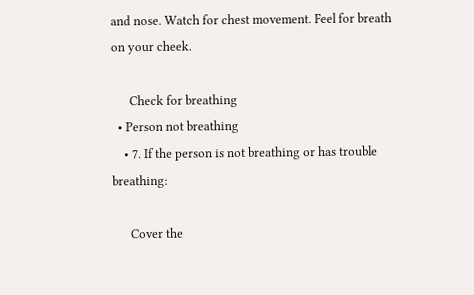and nose. Watch for chest movement. Feel for breath on your cheek.

      Check for breathing
  • Person not breathing
    • 7. If the person is not breathing or has trouble breathing:

      Cover the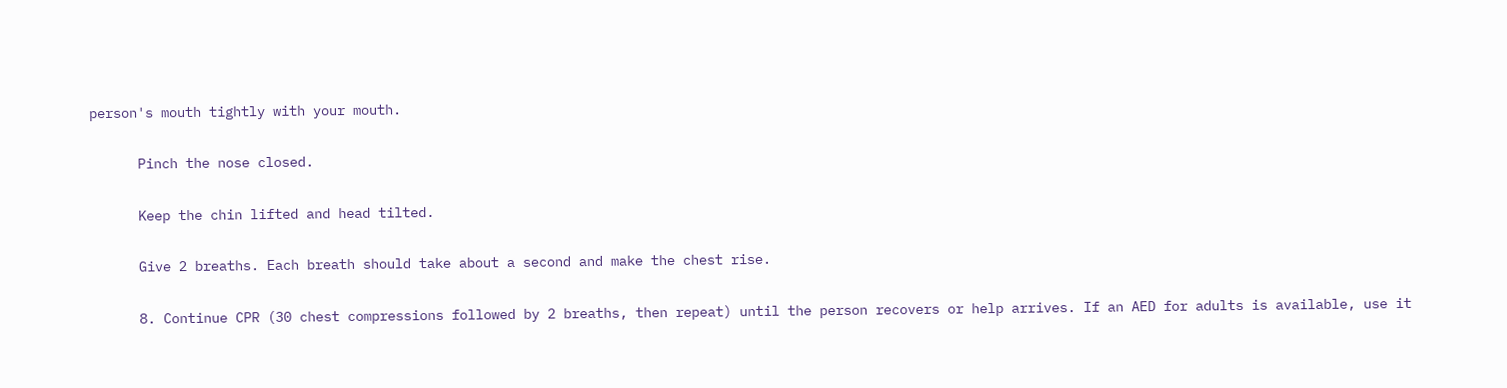person's mouth tightly with your mouth.

      Pinch the nose closed.

      Keep the chin lifted and head tilted.

      Give 2 breaths. Each breath should take about a second and make the chest rise.

      8. Continue CPR (30 chest compressions followed by 2 breaths, then repeat) until the person recovers or help arrives. If an AED for adults is available, use it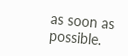as soon as possible.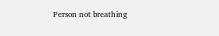Person not breathing